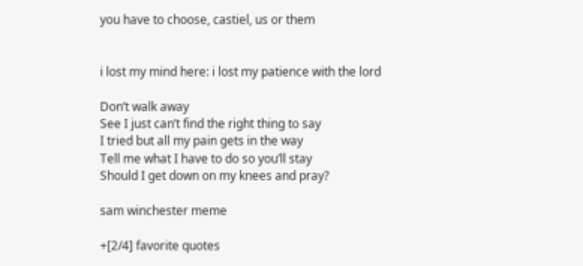you have to choose, castiel, us or them


i lost my mind here: i lost my patience with the lord

Don’t walk away
See I just can’t find the right thing to say
I tried but all my pain gets in the way
Tell me what I have to do so you’ll stay
Should I get down on my knees and pray?

sam winchester meme

+[2/4] favorite quotes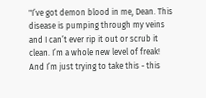"I’ve got demon blood in me, Dean. This disease is pumping through my veins and I can’t ever rip it out or scrub it clean. I’m a whole new level of freak! And I’m just trying to take this - this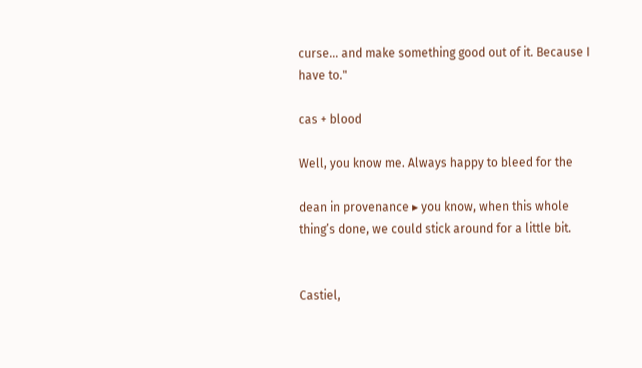curse… and make something good out of it. Because I have to."

cas + blood

Well, you know me. Always happy to bleed for the

dean in provenance ▸ you know, when this whole thing’s done, we could stick around for a little bit.


Castiel,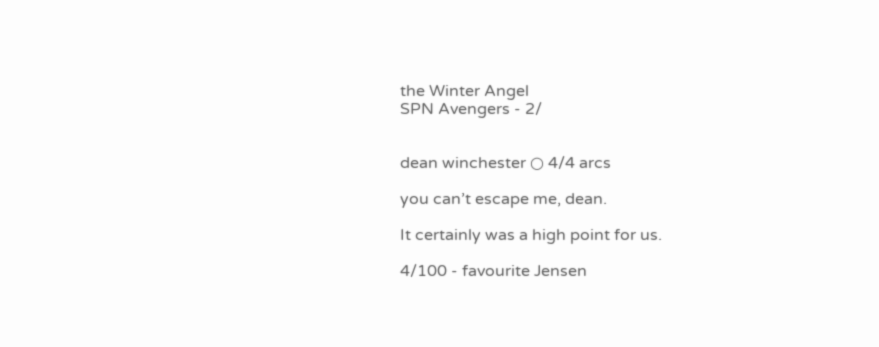the Winter Angel
SPN Avengers - 2/


dean winchester ○ 4/4 arcs

you can’t escape me, dean.

It certainly was a high point for us.

4/100 - favourite Jensen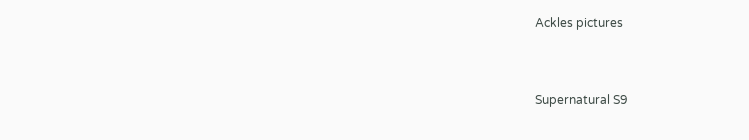Ackles pictures


Supernatural S9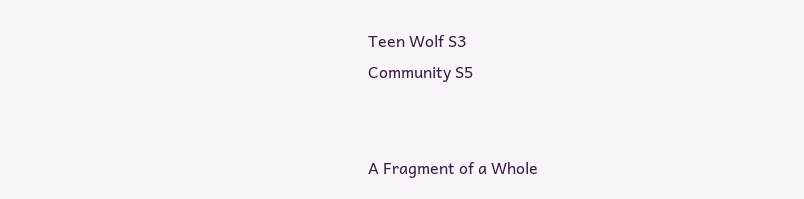Teen Wolf S3
Community S5


A Fragment of a Whole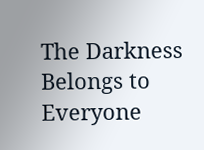The Darkness Belongs to Everyone